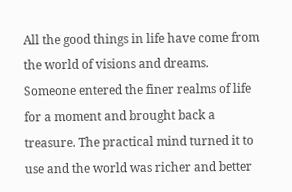All the good things in life have come from the world of visions and dreams. Someone entered the finer realms of life for a moment and brought back a treasure. The practical mind turned it to use and the world was richer and better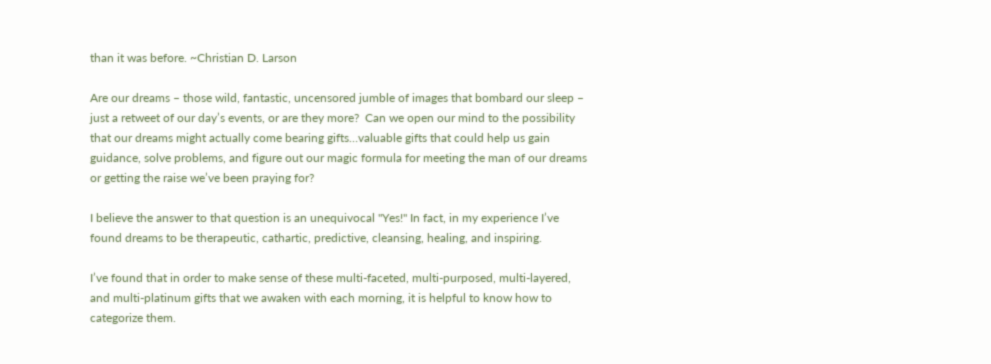than it was before. ~Christian D. Larson

Are our dreams – those wild, fantastic, uncensored jumble of images that bombard our sleep – just a retweet of our day’s events, or are they more?  Can we open our mind to the possibility that our dreams might actually come bearing gifts…valuable gifts that could help us gain guidance, solve problems, and figure out our magic formula for meeting the man of our dreams or getting the raise we’ve been praying for?

I believe the answer to that question is an unequivocal "Yes!" In fact, in my experience I’ve found dreams to be therapeutic, cathartic, predictive, cleansing, healing, and inspiring.

I’ve found that in order to make sense of these multi-faceted, multi-purposed, multi-layered, and multi-platinum gifts that we awaken with each morning, it is helpful to know how to categorize them.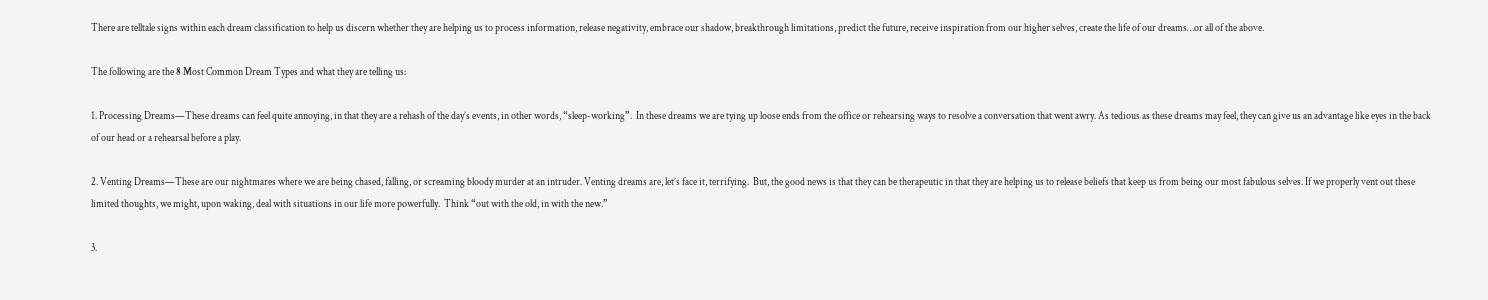There are telltale signs within each dream classification to help us discern whether they are helping us to process information, release negativity, embrace our shadow, breakthrough limitations, predict the future, receive inspiration from our higher selves, create the life of our dreams…or all of the above.

The following are the 8 Most Common Dream Types and what they are telling us:

1. Processing Dreams—These dreams can feel quite annoying, in that they are a rehash of the day’s events, in other words, “sleep-working”.  In these dreams we are tying up loose ends from the office or rehearsing ways to resolve a conversation that went awry. As tedious as these dreams may feel, they can give us an advantage like eyes in the back of our head or a rehearsal before a play.

2. Venting Dreams—These are our nightmares where we are being chased, falling, or screaming bloody murder at an intruder. Venting dreams are, let’s face it, terrifying.  But, the good news is that they can be therapeutic in that they are helping us to release beliefs that keep us from being our most fabulous selves. If we properly vent out these limited thoughts, we might, upon waking, deal with situations in our life more powerfully.  Think “out with the old, in with the new.”

3.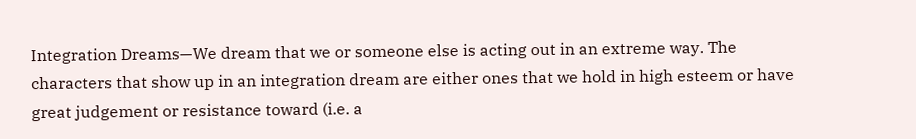Integration Dreams—We dream that we or someone else is acting out in an extreme way. The characters that show up in an integration dream are either ones that we hold in high esteem or have great judgement or resistance toward (i.e. a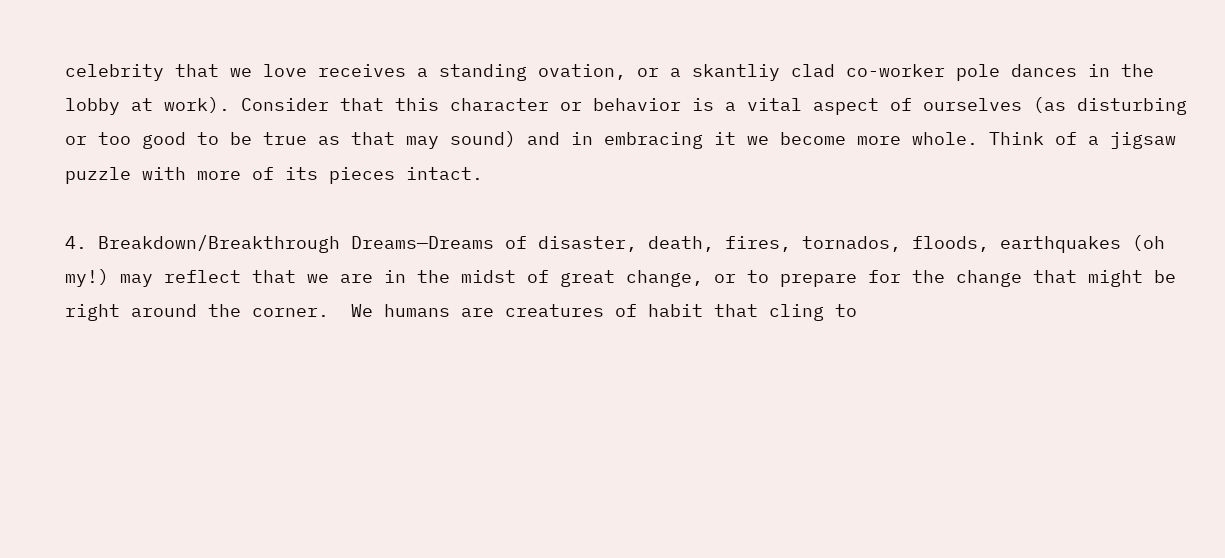celebrity that we love receives a standing ovation, or a skantliy clad co-worker pole dances in the lobby at work). Consider that this character or behavior is a vital aspect of ourselves (as disturbing or too good to be true as that may sound) and in embracing it we become more whole. Think of a jigsaw puzzle with more of its pieces intact.

4. Breakdown/Breakthrough Dreams—Dreams of disaster, death, fires, tornados, floods, earthquakes (oh my!) may reflect that we are in the midst of great change, or to prepare for the change that might be right around the corner.  We humans are creatures of habit that cling to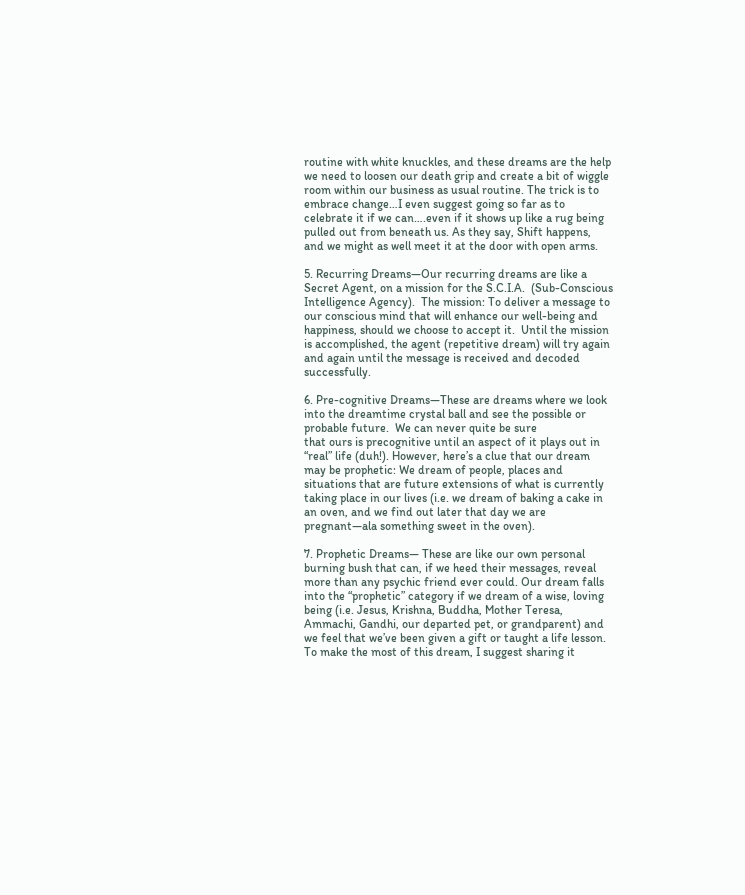routine with white knuckles, and these dreams are the help we need to loosen our death grip and create a bit of wiggle room within our business as usual routine. The trick is to embrace change…I even suggest going so far as to celebrate it if we can….even if it shows up like a rug being pulled out from beneath us. As they say, Shift happens, and we might as well meet it at the door with open arms.

5. Recurring Dreams—Our recurring dreams are like a Secret Agent, on a mission for the S.C.I.A.  (Sub-Conscious Intelligence Agency).  The mission: To deliver a message to our conscious mind that will enhance our well-being and happiness, should we choose to accept it.  Until the mission is accomplished, the agent (repetitive dream) will try again and again until the message is received and decoded successfully.

6. Pre-cognitive Dreams—These are dreams where we look into the dreamtime crystal ball and see the possible or probable future.  We can never quite be sure
that ours is precognitive until an aspect of it plays out in “real” life (duh!). However, here’s a clue that our dream may be prophetic: We dream of people, places and situations that are future extensions of what is currently taking place in our lives (i.e. we dream of baking a cake in an oven, and we find out later that day we are pregnant—ala something sweet in the oven).

7. Prophetic Dreams— These are like our own personal burning bush that can, if we heed their messages, reveal more than any psychic friend ever could. Our dream falls into the “prophetic” category if we dream of a wise, loving being (i.e. Jesus, Krishna, Buddha, Mother Teresa, Ammachi, Gandhi, our departed pet, or grandparent) and we feel that we’ve been given a gift or taught a life lesson. To make the most of this dream, I suggest sharing it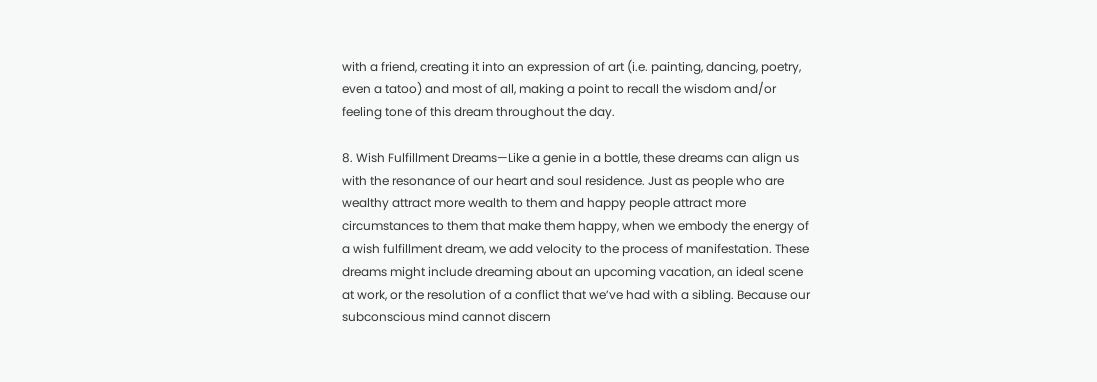with a friend, creating it into an expression of art (i.e. painting, dancing, poetry, even a tatoo) and most of all, making a point to recall the wisdom and/or feeling tone of this dream throughout the day.

8. Wish Fulfillment Dreams—Like a genie in a bottle, these dreams can align us with the resonance of our heart and soul residence. Just as people who are wealthy attract more wealth to them and happy people attract more circumstances to them that make them happy, when we embody the energy of a wish fulfillment dream, we add velocity to the process of manifestation. These dreams might include dreaming about an upcoming vacation, an ideal scene at work, or the resolution of a conflict that we’ve had with a sibling. Because our subconscious mind cannot discern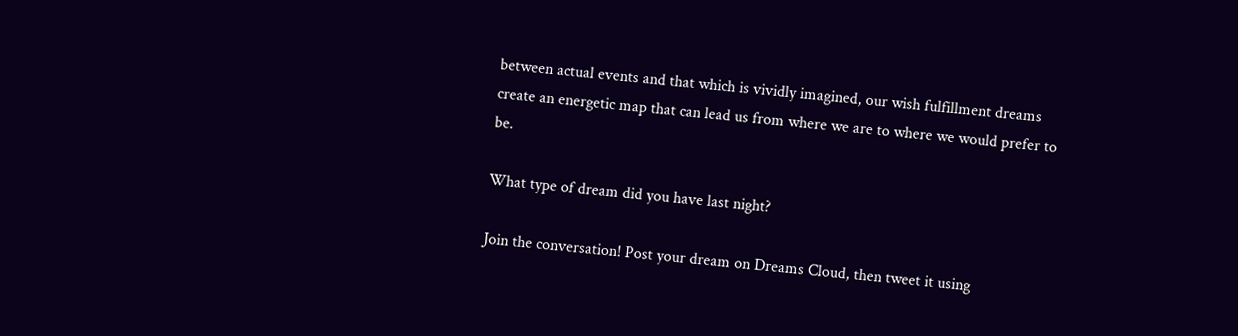between actual events and that which is vividly imagined, our wish fulfillment dreams create an energetic map that can lead us from where we are to where we would prefer to be.

What type of dream did you have last night?

Join the conversation! Post your dream on Dreams Cloud, then tweet it using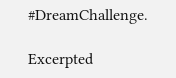#DreamChallenge.

Excerpted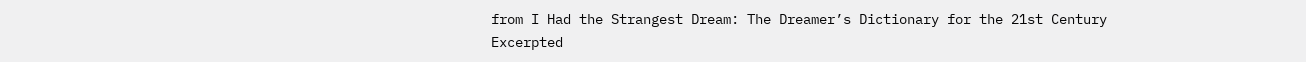from I Had the Strangest Dream: The Dreamer’s Dictionary for the 21st Century
Excerpted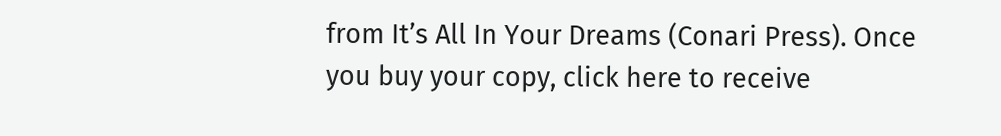from It’s All In Your Dreams (Conari Press). Once you buy your copy, click here to receive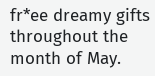fr*ee dreamy gifts throughout the month of May.